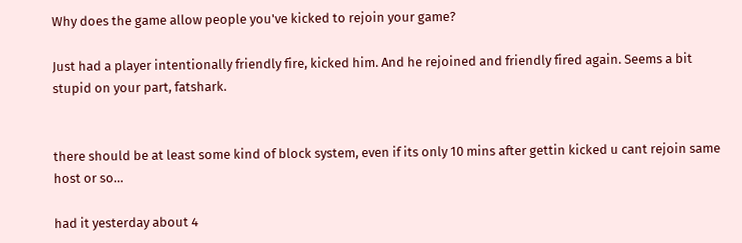Why does the game allow people you've kicked to rejoin your game?

Just had a player intentionally friendly fire, kicked him. And he rejoined and friendly fired again. Seems a bit stupid on your part, fatshark.


there should be at least some kind of block system, even if its only 10 mins after gettin kicked u cant rejoin same host or so…

had it yesterday about 4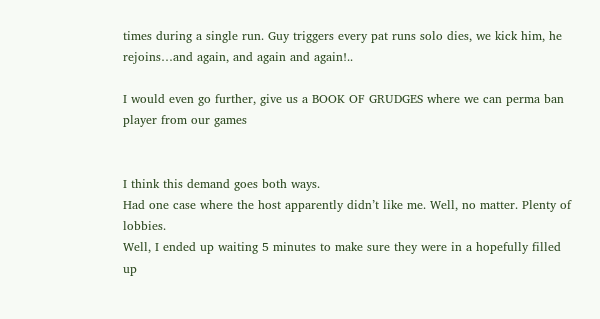times during a single run. Guy triggers every pat runs solo dies, we kick him, he rejoins…and again, and again and again!..

I would even go further, give us a BOOK OF GRUDGES where we can perma ban player from our games


I think this demand goes both ways.
Had one case where the host apparently didn’t like me. Well, no matter. Plenty of lobbies.
Well, I ended up waiting 5 minutes to make sure they were in a hopefully filled up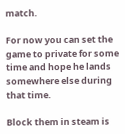match.

For now you can set the game to private for some time and hope he lands somewhere else during that time.

Block them in steam is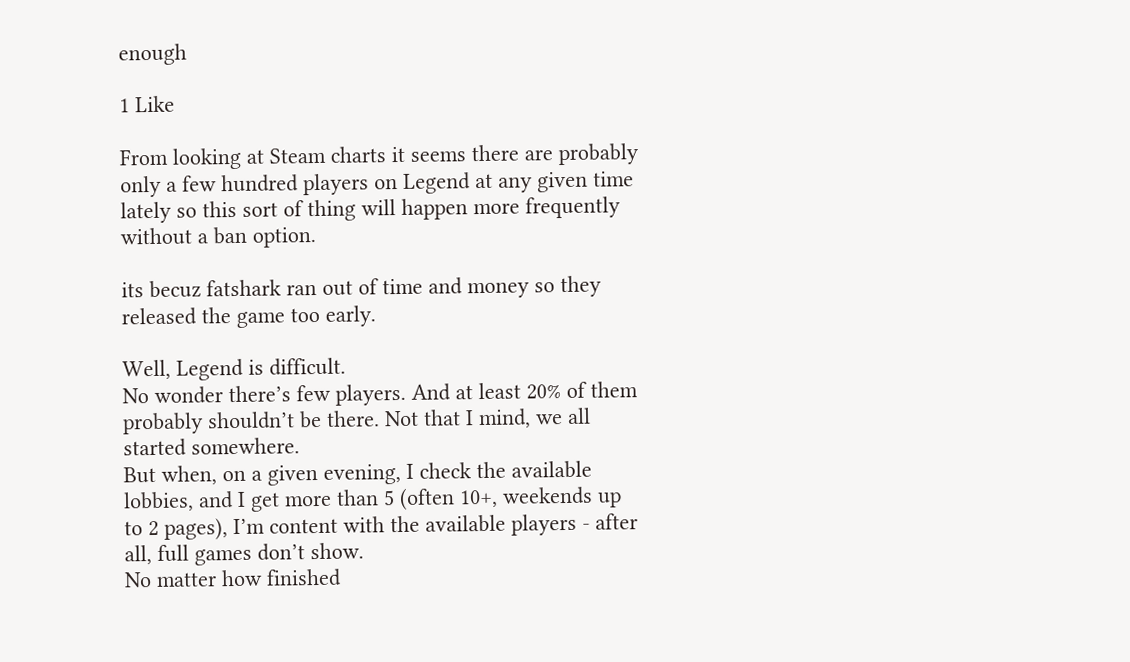enough

1 Like

From looking at Steam charts it seems there are probably only a few hundred players on Legend at any given time lately so this sort of thing will happen more frequently without a ban option.

its becuz fatshark ran out of time and money so they released the game too early.

Well, Legend is difficult.
No wonder there’s few players. And at least 20% of them probably shouldn’t be there. Not that I mind, we all started somewhere.
But when, on a given evening, I check the available lobbies, and I get more than 5 (often 10+, weekends up to 2 pages), I’m content with the available players - after all, full games don’t show.
No matter how finished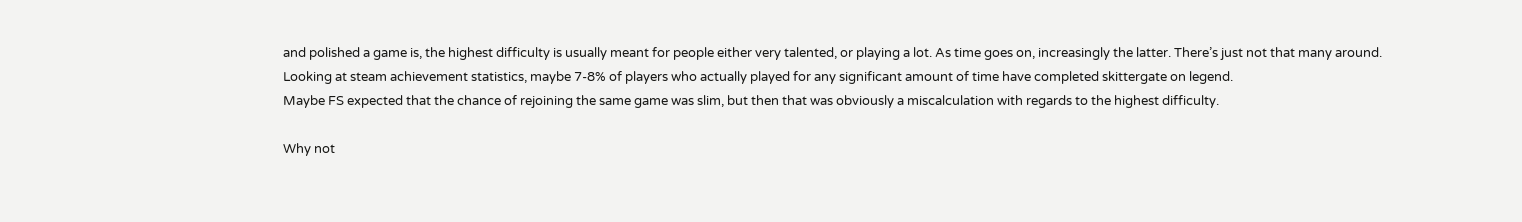and polished a game is, the highest difficulty is usually meant for people either very talented, or playing a lot. As time goes on, increasingly the latter. There’s just not that many around.
Looking at steam achievement statistics, maybe 7-8% of players who actually played for any significant amount of time have completed skittergate on legend.
Maybe FS expected that the chance of rejoining the same game was slim, but then that was obviously a miscalculation with regards to the highest difficulty.

Why not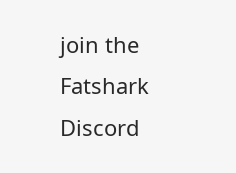join the Fatshark Discord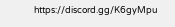https://discord.gg/K6gyMpu